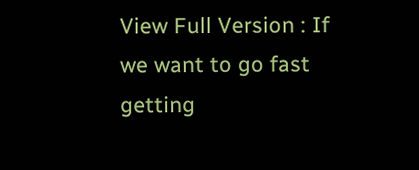View Full Version : If we want to go fast getting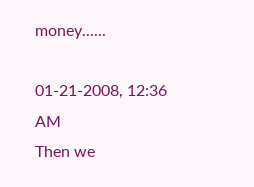money......

01-21-2008, 12:36 AM
Then we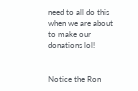need to all do this when we are about to make our donations lol!


Notice the Ron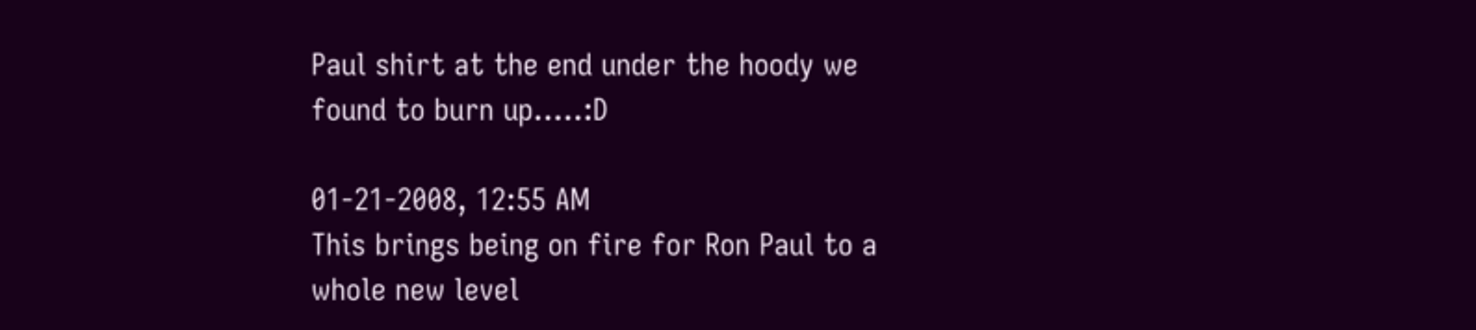Paul shirt at the end under the hoody we found to burn up.....:D

01-21-2008, 12:55 AM
This brings being on fire for Ron Paul to a whole new level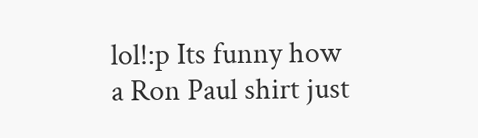lol!:p Its funny how a Ron Paul shirt just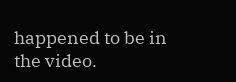happened to be in the video.